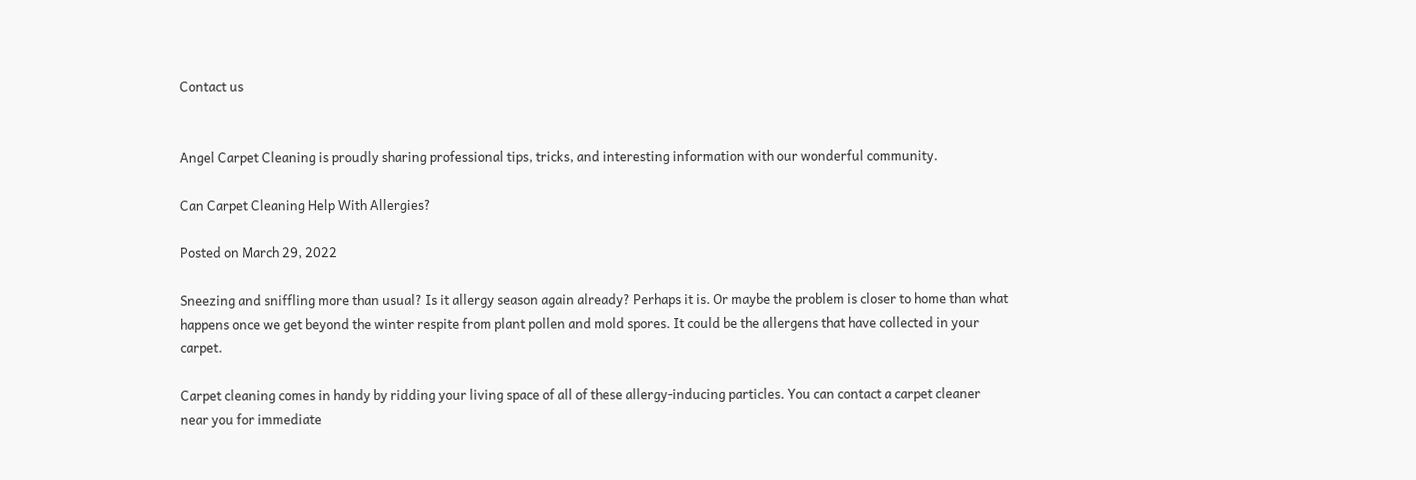Contact us


Angel Carpet Cleaning is proudly sharing professional tips, tricks, and interesting information with our wonderful community.

Can Carpet Cleaning Help With Allergies?

Posted on March 29, 2022

Sneezing and sniffling more than usual? Is it allergy season again already? Perhaps it is. Or maybe the problem is closer to home than what happens once we get beyond the winter respite from plant pollen and mold spores. It could be the allergens that have collected in your carpet.

Carpet cleaning comes in handy by ridding your living space of all of these allergy-inducing particles. You can contact a carpet cleaner near you for immediate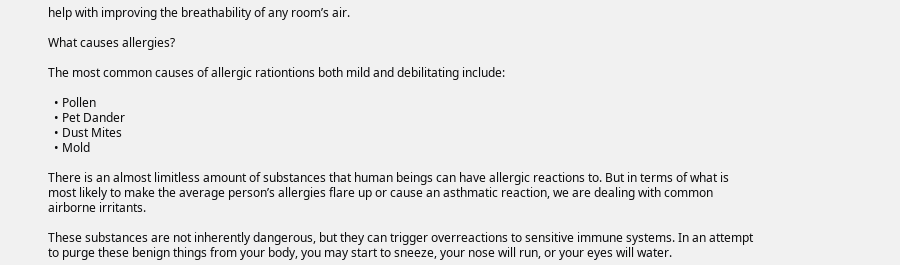help with improving the breathability of any room’s air.

What causes allergies?

The most common causes of allergic rationtions both mild and debilitating include:

  • Pollen
  • Pet Dander
  • Dust Mites
  • Mold

There is an almost limitless amount of substances that human beings can have allergic reactions to. But in terms of what is most likely to make the average person’s allergies flare up or cause an asthmatic reaction, we are dealing with common airborne irritants.

These substances are not inherently dangerous, but they can trigger overreactions to sensitive immune systems. In an attempt to purge these benign things from your body, you may start to sneeze, your nose will run, or your eyes will water.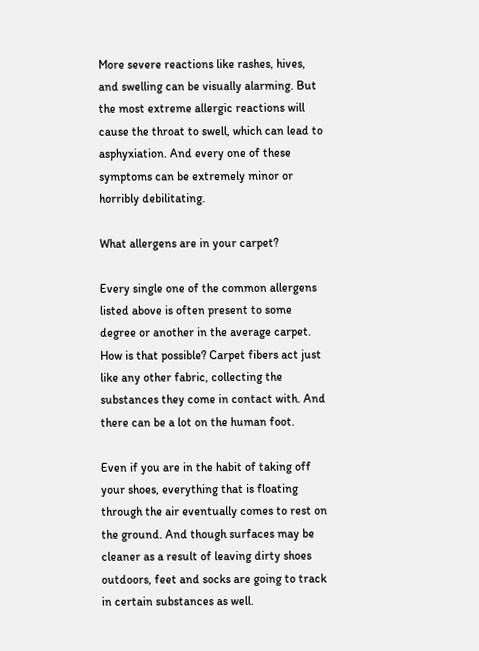More severe reactions like rashes, hives, and swelling can be visually alarming. But the most extreme allergic reactions will cause the throat to swell, which can lead to asphyxiation. And every one of these symptoms can be extremely minor or horribly debilitating.

What allergens are in your carpet?

Every single one of the common allergens listed above is often present to some degree or another in the average carpet. How is that possible? Carpet fibers act just like any other fabric, collecting the substances they come in contact with. And there can be a lot on the human foot.

Even if you are in the habit of taking off your shoes, everything that is floating through the air eventually comes to rest on the ground. And though surfaces may be cleaner as a result of leaving dirty shoes outdoors, feet and socks are going to track in certain substances as well.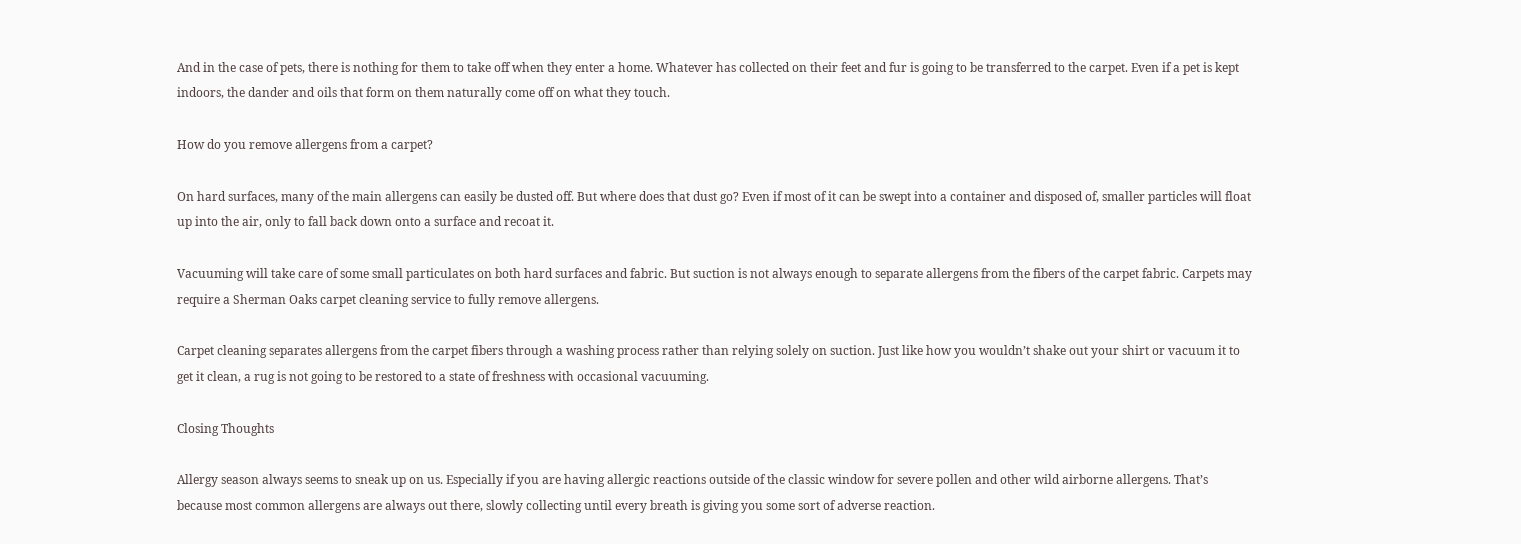And in the case of pets, there is nothing for them to take off when they enter a home. Whatever has collected on their feet and fur is going to be transferred to the carpet. Even if a pet is kept indoors, the dander and oils that form on them naturally come off on what they touch.

How do you remove allergens from a carpet?

On hard surfaces, many of the main allergens can easily be dusted off. But where does that dust go? Even if most of it can be swept into a container and disposed of, smaller particles will float up into the air, only to fall back down onto a surface and recoat it.

Vacuuming will take care of some small particulates on both hard surfaces and fabric. But suction is not always enough to separate allergens from the fibers of the carpet fabric. Carpets may require a Sherman Oaks carpet cleaning service to fully remove allergens.

Carpet cleaning separates allergens from the carpet fibers through a washing process rather than relying solely on suction. Just like how you wouldn’t shake out your shirt or vacuum it to get it clean, a rug is not going to be restored to a state of freshness with occasional vacuuming.

Closing Thoughts

Allergy season always seems to sneak up on us. Especially if you are having allergic reactions outside of the classic window for severe pollen and other wild airborne allergens. That’s because most common allergens are always out there, slowly collecting until every breath is giving you some sort of adverse reaction.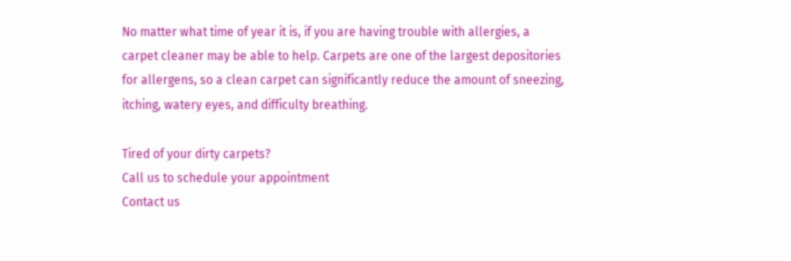No matter what time of year it is, if you are having trouble with allergies, a carpet cleaner may be able to help. Carpets are one of the largest depositories for allergens, so a clean carpet can significantly reduce the amount of sneezing, itching, watery eyes, and difficulty breathing.

Tired of your dirty carpets?
Call us to schedule your appointment
Contact us